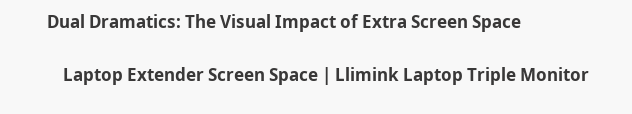Dual Dramatics: The Visual Impact of Extra Screen Space

    Laptop Extender Screen Space | Llimink Laptop Triple Monitor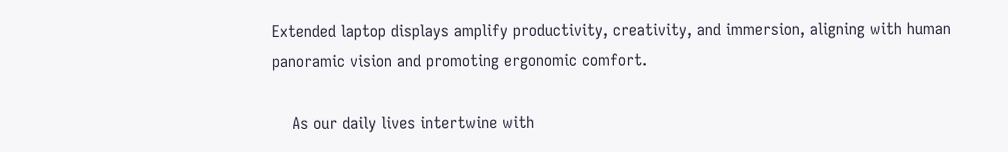Extended laptop displays amplify productivity, creativity, and immersion, aligning with human panoramic vision and promoting ergonomic comfort.

    As our daily lives intertwine with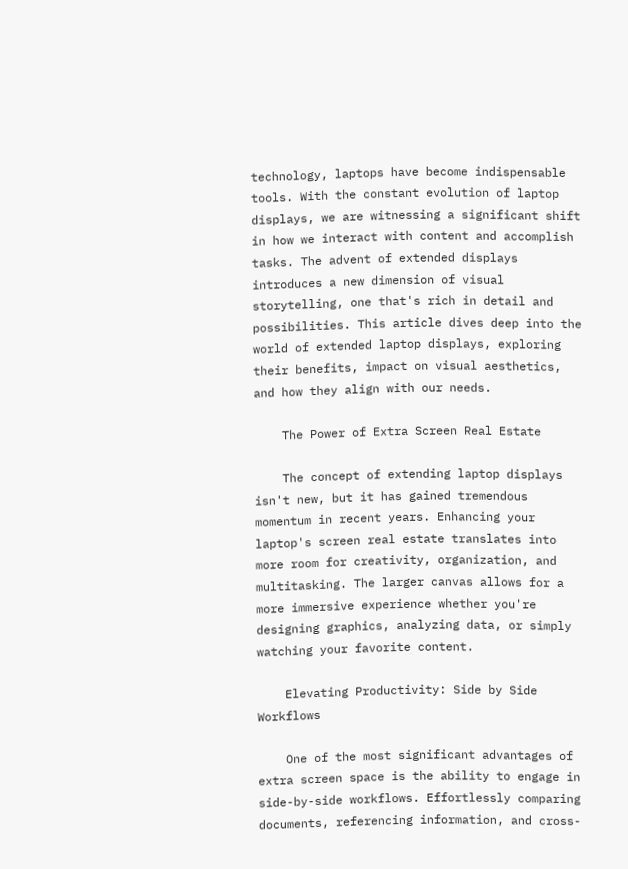technology, laptops have become indispensable tools. With the constant evolution of laptop displays, we are witnessing a significant shift in how we interact with content and accomplish tasks. The advent of extended displays introduces a new dimension of visual storytelling, one that's rich in detail and possibilities. This article dives deep into the world of extended laptop displays, exploring their benefits, impact on visual aesthetics, and how they align with our needs.

    The Power of Extra Screen Real Estate

    The concept of extending laptop displays isn't new, but it has gained tremendous momentum in recent years. Enhancing your laptop's screen real estate translates into more room for creativity, organization, and multitasking. The larger canvas allows for a more immersive experience whether you're designing graphics, analyzing data, or simply watching your favorite content.

    Elevating Productivity: Side by Side Workflows

    One of the most significant advantages of extra screen space is the ability to engage in side-by-side workflows. Effortlessly comparing documents, referencing information, and cross-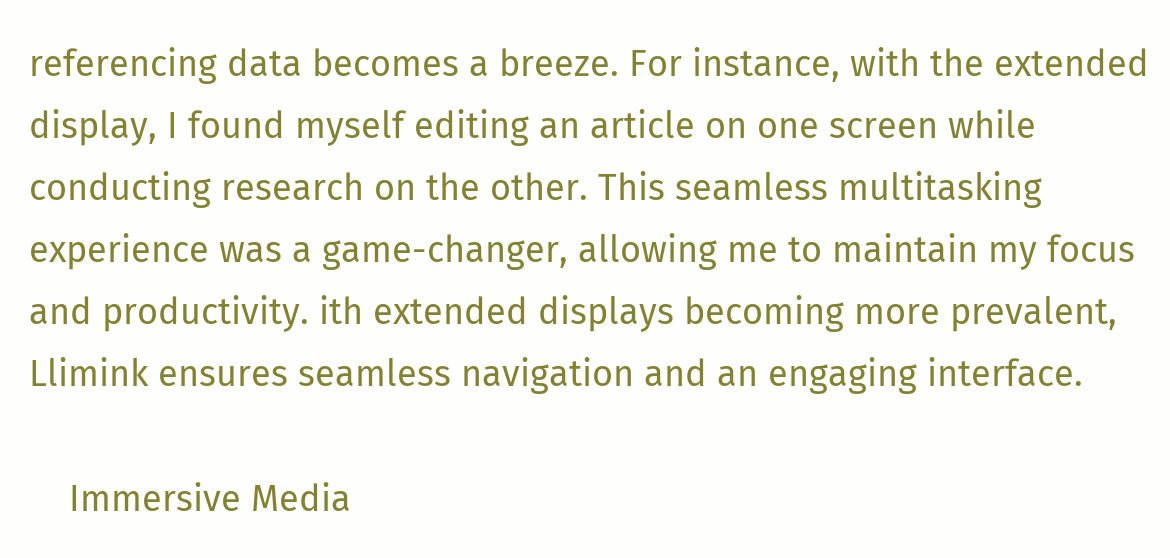referencing data becomes a breeze. For instance, with the extended display, I found myself editing an article on one screen while conducting research on the other. This seamless multitasking experience was a game-changer, allowing me to maintain my focus and productivity. ith extended displays becoming more prevalent, Llimink ensures seamless navigation and an engaging interface.

    Immersive Media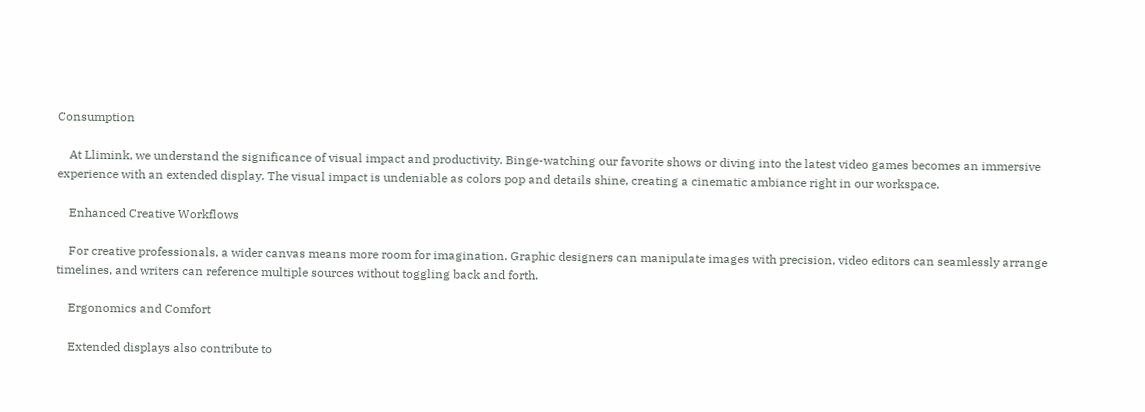Consumption

    At Llimink, we understand the significance of visual impact and productivity. Binge-watching our favorite shows or diving into the latest video games becomes an immersive experience with an extended display. The visual impact is undeniable as colors pop and details shine, creating a cinematic ambiance right in our workspace.

    Enhanced Creative Workflows

    For creative professionals, a wider canvas means more room for imagination. Graphic designers can manipulate images with precision, video editors can seamlessly arrange timelines, and writers can reference multiple sources without toggling back and forth.

    Ergonomics and Comfort

    Extended displays also contribute to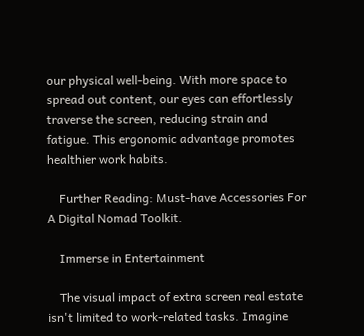our physical well-being. With more space to spread out content, our eyes can effortlessly traverse the screen, reducing strain and fatigue. This ergonomic advantage promotes healthier work habits.

    Further Reading: Must-have Accessories For A Digital Nomad Toolkit.

    Immerse in Entertainment

    The visual impact of extra screen real estate isn't limited to work-related tasks. Imagine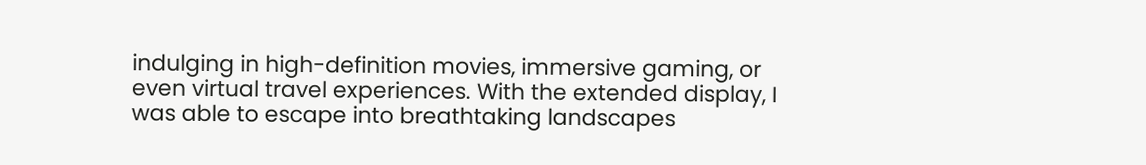indulging in high-definition movies, immersive gaming, or even virtual travel experiences. With the extended display, I was able to escape into breathtaking landscapes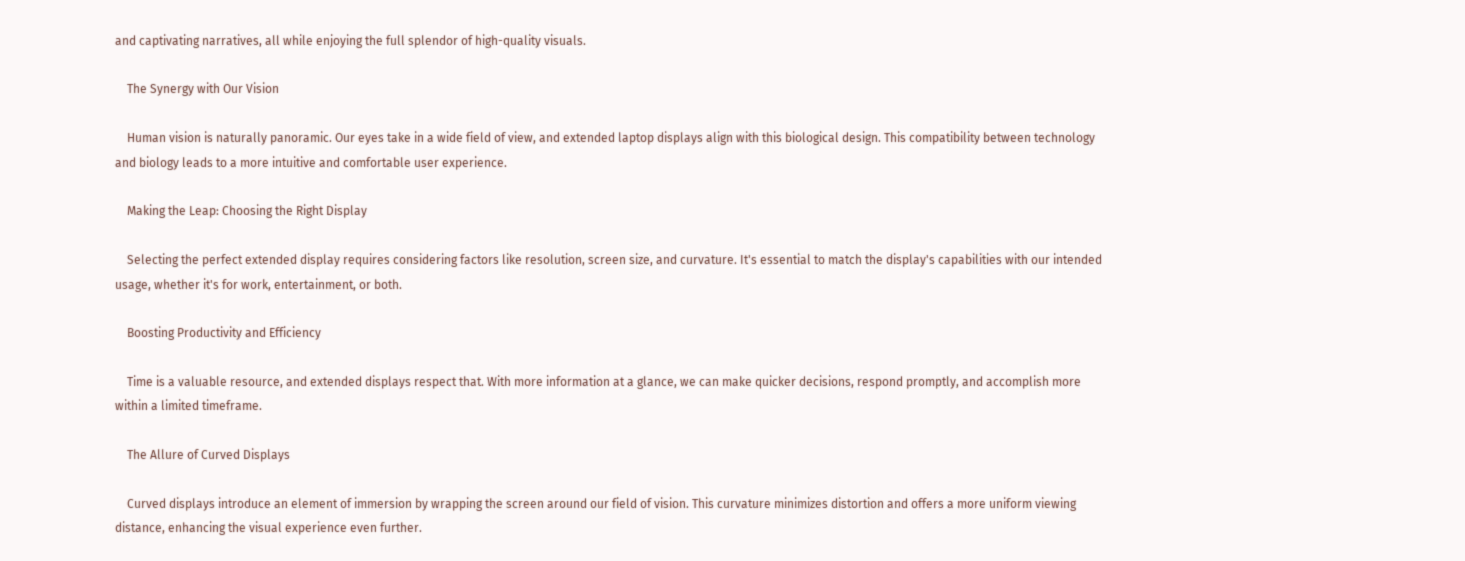and captivating narratives, all while enjoying the full splendor of high-quality visuals.

    The Synergy with Our Vision

    Human vision is naturally panoramic. Our eyes take in a wide field of view, and extended laptop displays align with this biological design. This compatibility between technology and biology leads to a more intuitive and comfortable user experience.

    Making the Leap: Choosing the Right Display

    Selecting the perfect extended display requires considering factors like resolution, screen size, and curvature. It's essential to match the display's capabilities with our intended usage, whether it's for work, entertainment, or both.

    Boosting Productivity and Efficiency

    Time is a valuable resource, and extended displays respect that. With more information at a glance, we can make quicker decisions, respond promptly, and accomplish more within a limited timeframe.

    The Allure of Curved Displays

    Curved displays introduce an element of immersion by wrapping the screen around our field of vision. This curvature minimizes distortion and offers a more uniform viewing distance, enhancing the visual experience even further.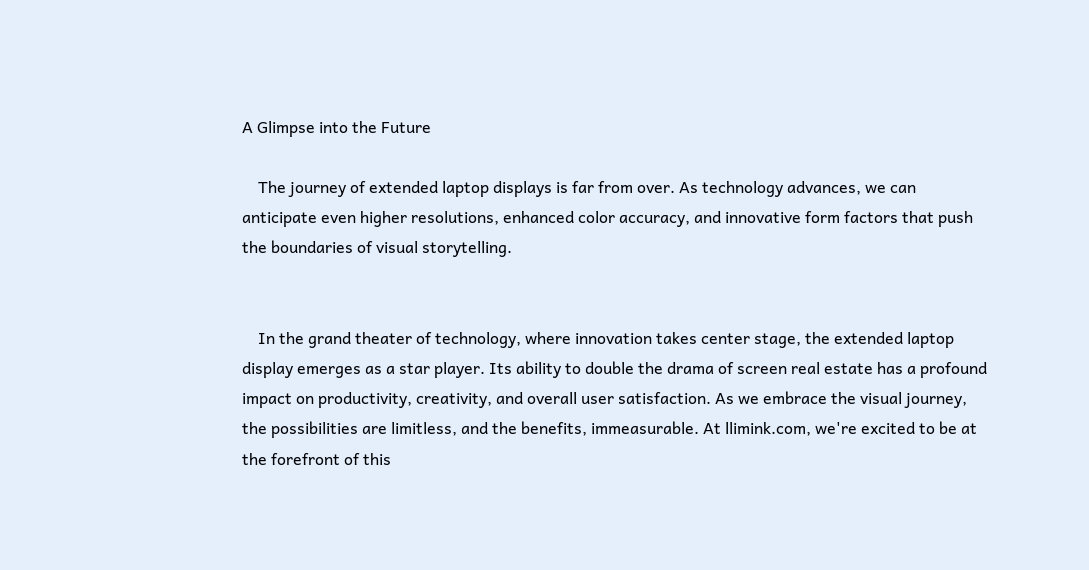A Glimpse into the Future

    The journey of extended laptop displays is far from over. As technology advances, we can anticipate even higher resolutions, enhanced color accuracy, and innovative form factors that push the boundaries of visual storytelling.


    In the grand theater of technology, where innovation takes center stage, the extended laptop display emerges as a star player. Its ability to double the drama of screen real estate has a profound impact on productivity, creativity, and overall user satisfaction. As we embrace the visual journey, the possibilities are limitless, and the benefits, immeasurable. At llimink.com, we're excited to be at the forefront of this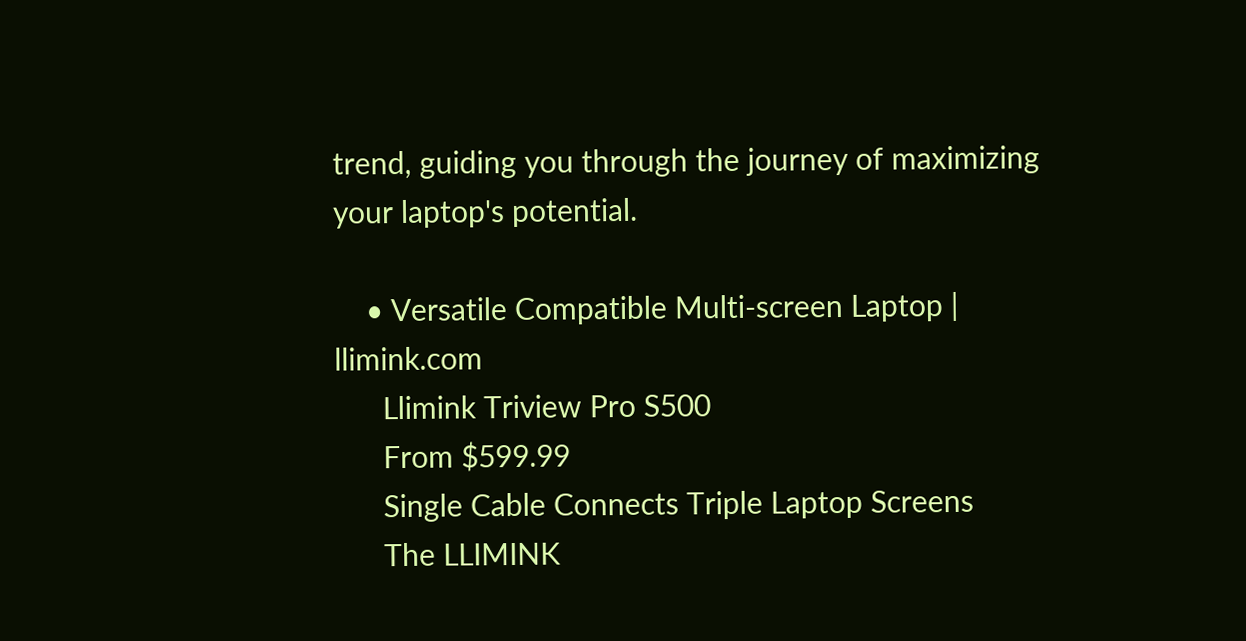trend, guiding you through the journey of maximizing your laptop's potential.

    • Versatile Compatible Multi-screen Laptop | llimink.com
      Llimink Triview Pro S500
      From $599.99
      Single Cable Connects Triple Laptop Screens
      The LLIMINK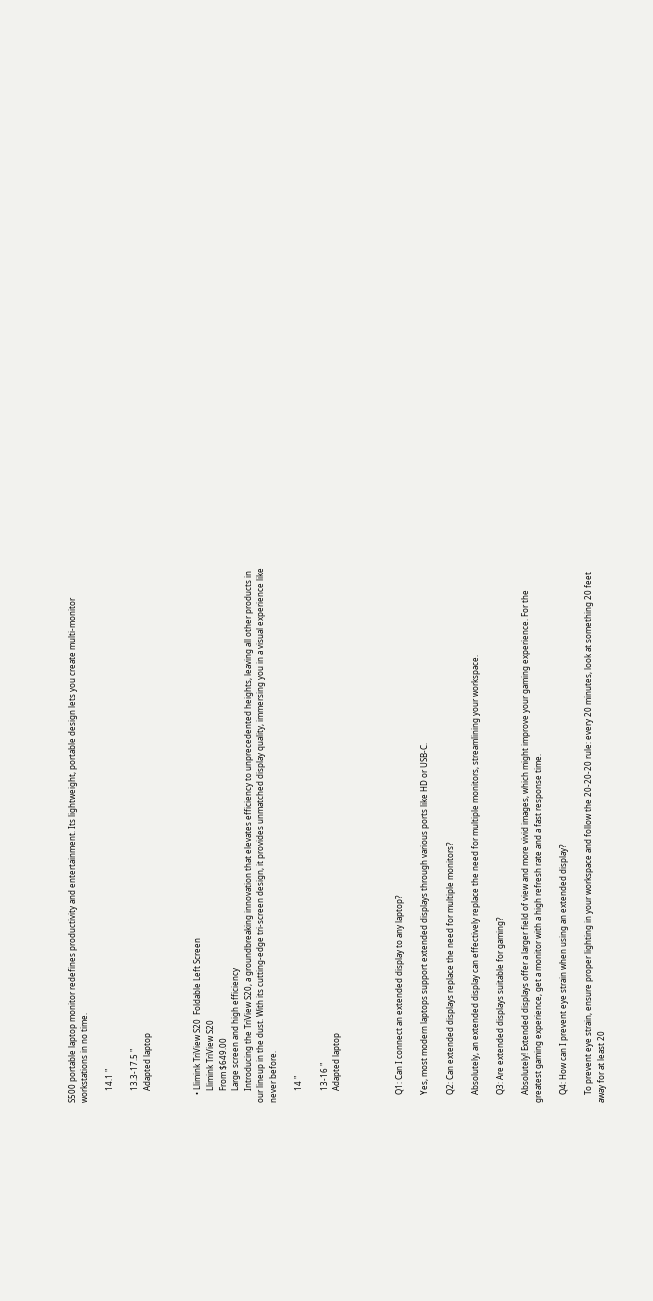S500 portable laptop monitor redefines productivity and entertainment. Its lightweight, portable design lets you create multi-monitor workstations in no time.

      14.1 "

      13.3-17.5 "
      Adapted laptop



    • Llimink TriView S20  Foldable Left Screen
      Llimink TriView S20
      From $649.00
      Large screen and high efficiency
      Introducing the TriView S20, a groundbreaking innovation that elevates efficiency to unprecedented heights, leaving all other products in our lineup in the dust. With its cutting-edge tri-screen design, it provides unmatched display quality, immersing you in a visual experience like never before.

      14 "

      13-16 "
      Adapted laptop




    Q1: Can I connect an extended display to any laptop?

    Yes, most modern laptops support extended displays through various ports like HD or USB-C.

    Q2: Can extended displays replace the need for multiple monitors?

    Absolutely, an extended display can effectively replace the need for multiple monitors, streamlining your workspace.

    Q3: Are extended displays suitable for gaming?

    Absolutely! Extended displays offer a larger field of view and more vivid images, which might improve your gaming experience. For the greatest gaming experience, get a monitor with a high refresh rate and a fast response time.

    Q4: How can I prevent eye strain when using an extended display?

    To prevent eye strain, ensure proper lighting in your workspace and follow the 20-20-20 rule: every 20 minutes, look at something 20 feet away for at least 20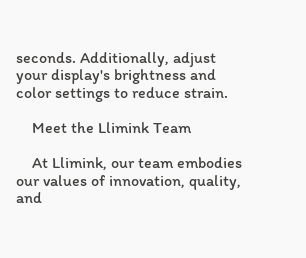seconds. Additionally, adjust your display's brightness and color settings to reduce strain.

    Meet the Llimink Team

    At Llimink, our team embodies our values of innovation, quality, and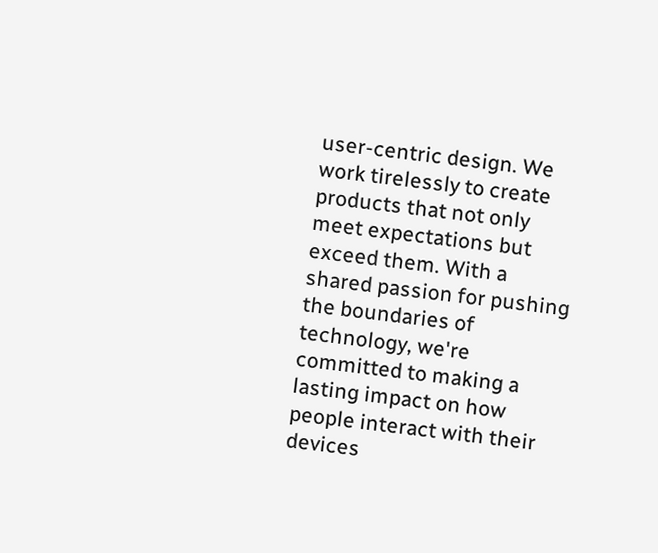user-centric design. We work tirelessly to create products that not only meet expectations but exceed them. With a shared passion for pushing the boundaries of technology, we're committed to making a lasting impact on how people interact with their devices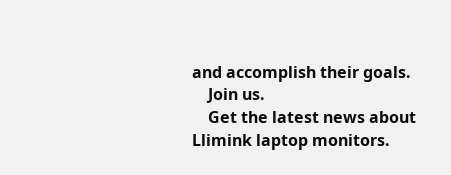and accomplish their goals.
    Join us.
    Get the latest news about Llimink laptop monitors.